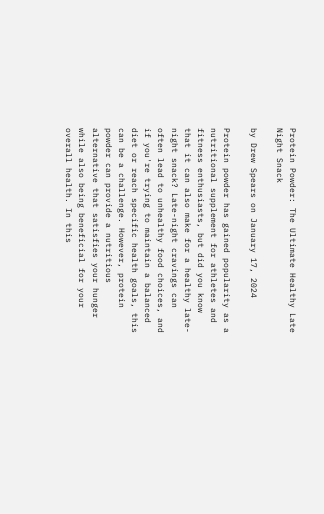Protein Powder: The Ultimate Healthy Late Night Snack

by Drew Spears on January 17, 2024

Protein powder has gained popularity as a nutritional supplement for athletes and fitness enthusiasts, but did you know that it can also make for a healthy late-night snack? Late-night cravings can often lead to unhealthy food choices, and if you're trying to maintain a balanced diet or reach specific health goals, this can be a challenge. However, protein powder can provide a nutritious alternative that satisfies your hunger while also being beneficial for your overall health. In this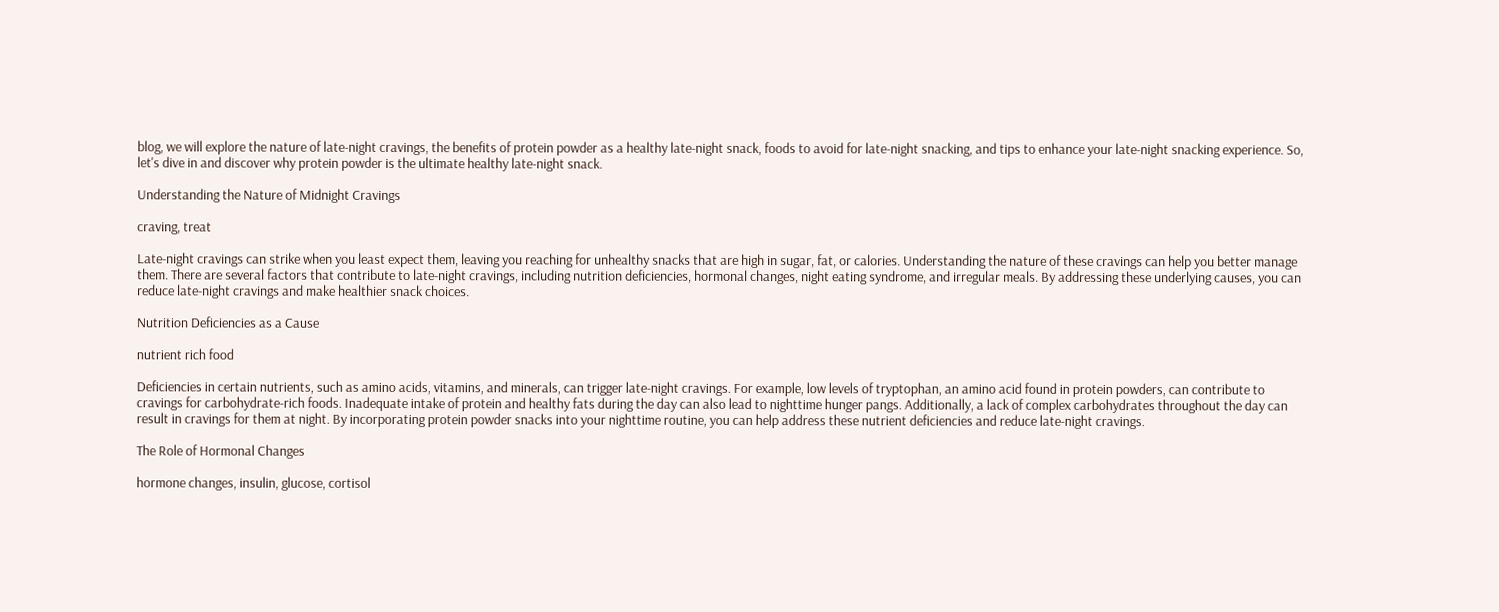blog, we will explore the nature of late-night cravings, the benefits of protein powder as a healthy late-night snack, foods to avoid for late-night snacking, and tips to enhance your late-night snacking experience. So, let's dive in and discover why protein powder is the ultimate healthy late-night snack.

Understanding the Nature of Midnight Cravings

craving, treat

Late-night cravings can strike when you least expect them, leaving you reaching for unhealthy snacks that are high in sugar, fat, or calories. Understanding the nature of these cravings can help you better manage them. There are several factors that contribute to late-night cravings, including nutrition deficiencies, hormonal changes, night eating syndrome, and irregular meals. By addressing these underlying causes, you can reduce late-night cravings and make healthier snack choices.

Nutrition Deficiencies as a Cause

nutrient rich food

Deficiencies in certain nutrients, such as amino acids, vitamins, and minerals, can trigger late-night cravings. For example, low levels of tryptophan, an amino acid found in protein powders, can contribute to cravings for carbohydrate-rich foods. Inadequate intake of protein and healthy fats during the day can also lead to nighttime hunger pangs. Additionally, a lack of complex carbohydrates throughout the day can result in cravings for them at night. By incorporating protein powder snacks into your nighttime routine, you can help address these nutrient deficiencies and reduce late-night cravings.

The Role of Hormonal Changes

hormone changes, insulin, glucose, cortisol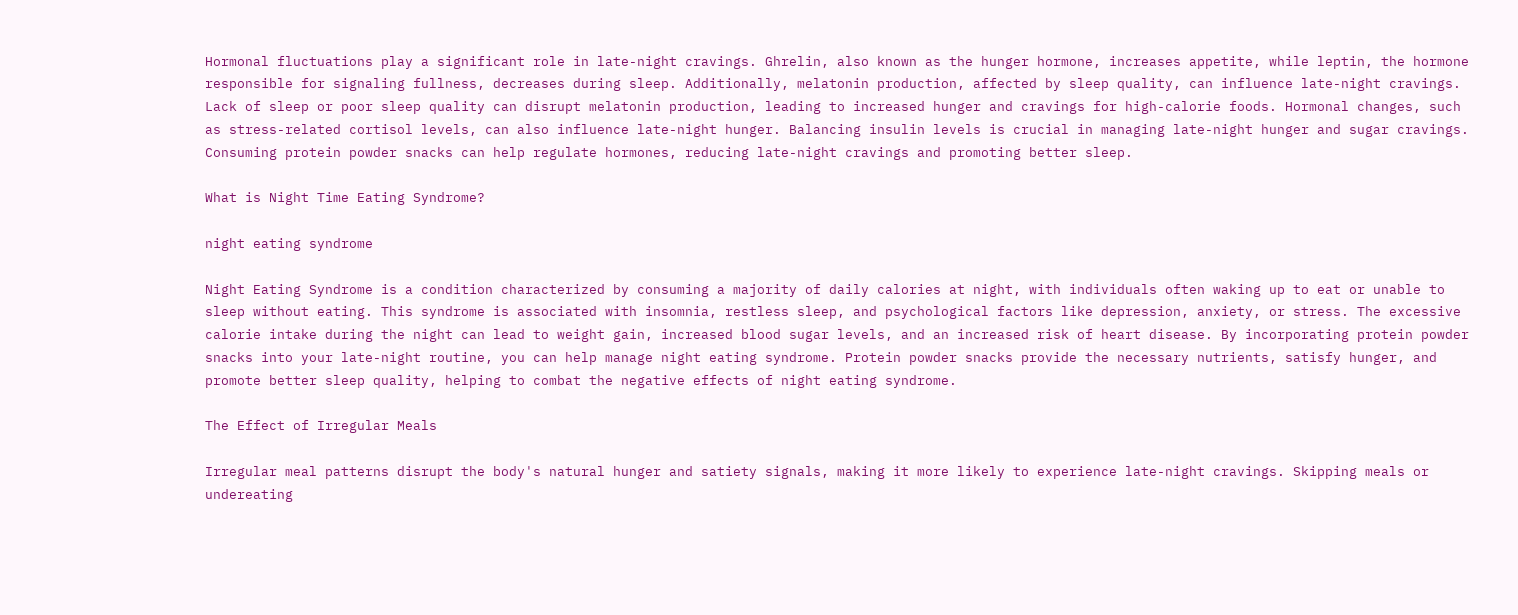Hormonal fluctuations play a significant role in late-night cravings. Ghrelin, also known as the hunger hormone, increases appetite, while leptin, the hormone responsible for signaling fullness, decreases during sleep. Additionally, melatonin production, affected by sleep quality, can influence late-night cravings. Lack of sleep or poor sleep quality can disrupt melatonin production, leading to increased hunger and cravings for high-calorie foods. Hormonal changes, such as stress-related cortisol levels, can also influence late-night hunger. Balancing insulin levels is crucial in managing late-night hunger and sugar cravings. Consuming protein powder snacks can help regulate hormones, reducing late-night cravings and promoting better sleep.

What is Night Time Eating Syndrome?

night eating syndrome

Night Eating Syndrome is a condition characterized by consuming a majority of daily calories at night, with individuals often waking up to eat or unable to sleep without eating. This syndrome is associated with insomnia, restless sleep, and psychological factors like depression, anxiety, or stress. The excessive calorie intake during the night can lead to weight gain, increased blood sugar levels, and an increased risk of heart disease. By incorporating protein powder snacks into your late-night routine, you can help manage night eating syndrome. Protein powder snacks provide the necessary nutrients, satisfy hunger, and promote better sleep quality, helping to combat the negative effects of night eating syndrome.

The Effect of Irregular Meals

Irregular meal patterns disrupt the body's natural hunger and satiety signals, making it more likely to experience late-night cravings. Skipping meals or undereating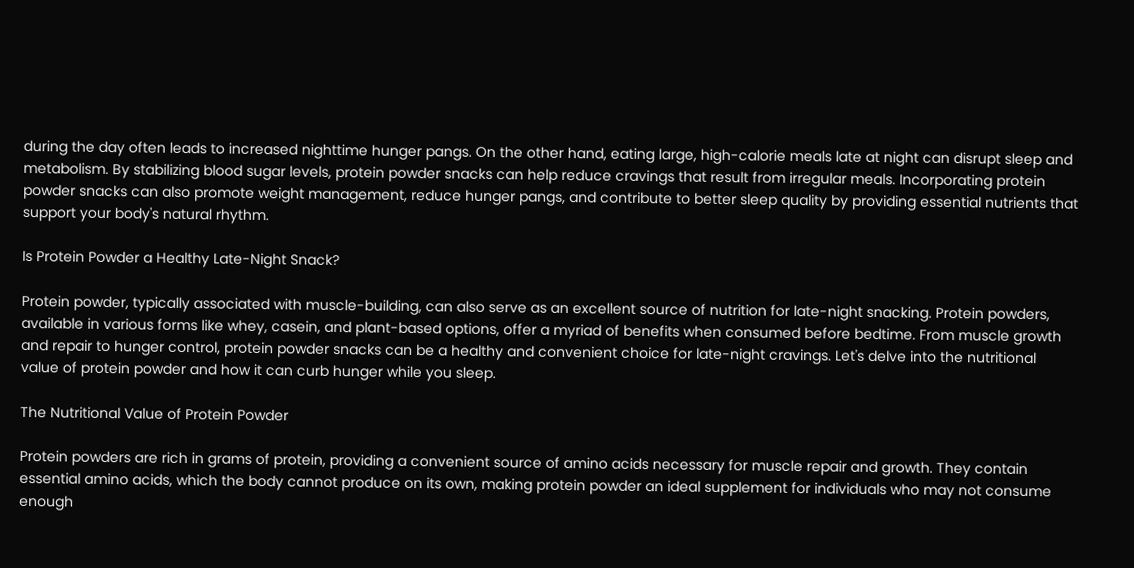during the day often leads to increased nighttime hunger pangs. On the other hand, eating large, high-calorie meals late at night can disrupt sleep and metabolism. By stabilizing blood sugar levels, protein powder snacks can help reduce cravings that result from irregular meals. Incorporating protein powder snacks can also promote weight management, reduce hunger pangs, and contribute to better sleep quality by providing essential nutrients that support your body's natural rhythm.

Is Protein Powder a Healthy Late-Night Snack?

Protein powder, typically associated with muscle-building, can also serve as an excellent source of nutrition for late-night snacking. Protein powders, available in various forms like whey, casein, and plant-based options, offer a myriad of benefits when consumed before bedtime. From muscle growth and repair to hunger control, protein powder snacks can be a healthy and convenient choice for late-night cravings. Let's delve into the nutritional value of protein powder and how it can curb hunger while you sleep.

The Nutritional Value of Protein Powder

Protein powders are rich in grams of protein, providing a convenient source of amino acids necessary for muscle repair and growth. They contain essential amino acids, which the body cannot produce on its own, making protein powder an ideal supplement for individuals who may not consume enough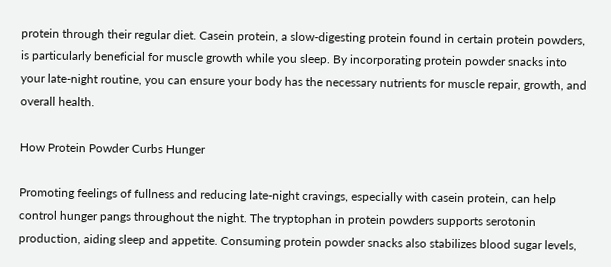protein through their regular diet. Casein protein, a slow-digesting protein found in certain protein powders, is particularly beneficial for muscle growth while you sleep. By incorporating protein powder snacks into your late-night routine, you can ensure your body has the necessary nutrients for muscle repair, growth, and overall health.

How Protein Powder Curbs Hunger

Promoting feelings of fullness and reducing late-night cravings, especially with casein protein, can help control hunger pangs throughout the night. The tryptophan in protein powders supports serotonin production, aiding sleep and appetite. Consuming protein powder snacks also stabilizes blood sugar levels,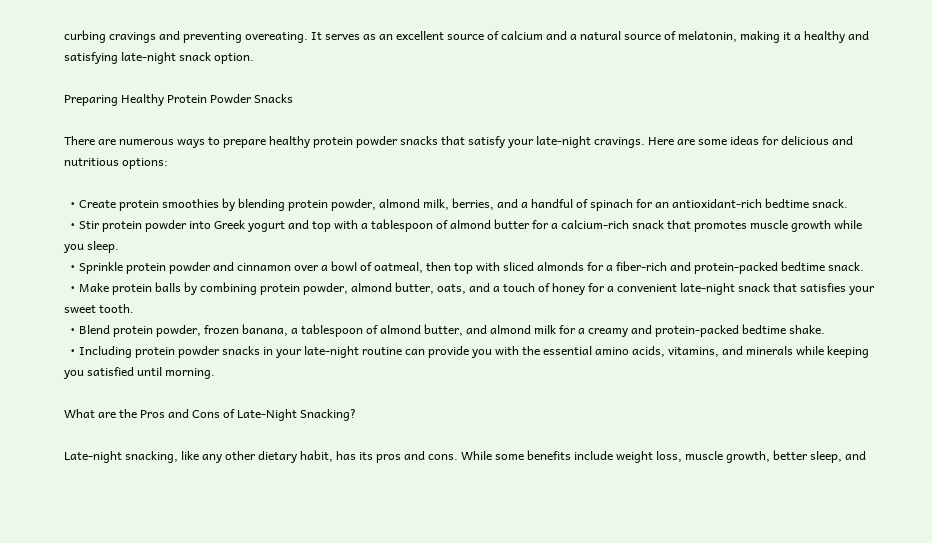curbing cravings and preventing overeating. It serves as an excellent source of calcium and a natural source of melatonin, making it a healthy and satisfying late-night snack option.

Preparing Healthy Protein Powder Snacks

There are numerous ways to prepare healthy protein powder snacks that satisfy your late-night cravings. Here are some ideas for delicious and nutritious options:

  • Create protein smoothies by blending protein powder, almond milk, berries, and a handful of spinach for an antioxidant-rich bedtime snack.
  • Stir protein powder into Greek yogurt and top with a tablespoon of almond butter for a calcium-rich snack that promotes muscle growth while you sleep.
  • Sprinkle protein powder and cinnamon over a bowl of oatmeal, then top with sliced almonds for a fiber-rich and protein-packed bedtime snack.
  • Make protein balls by combining protein powder, almond butter, oats, and a touch of honey for a convenient late-night snack that satisfies your sweet tooth.
  • Blend protein powder, frozen banana, a tablespoon of almond butter, and almond milk for a creamy and protein-packed bedtime shake.
  • Including protein powder snacks in your late-night routine can provide you with the essential amino acids, vitamins, and minerals while keeping you satisfied until morning.

What are the Pros and Cons of Late-Night Snacking?

Late-night snacking, like any other dietary habit, has its pros and cons. While some benefits include weight loss, muscle growth, better sleep, and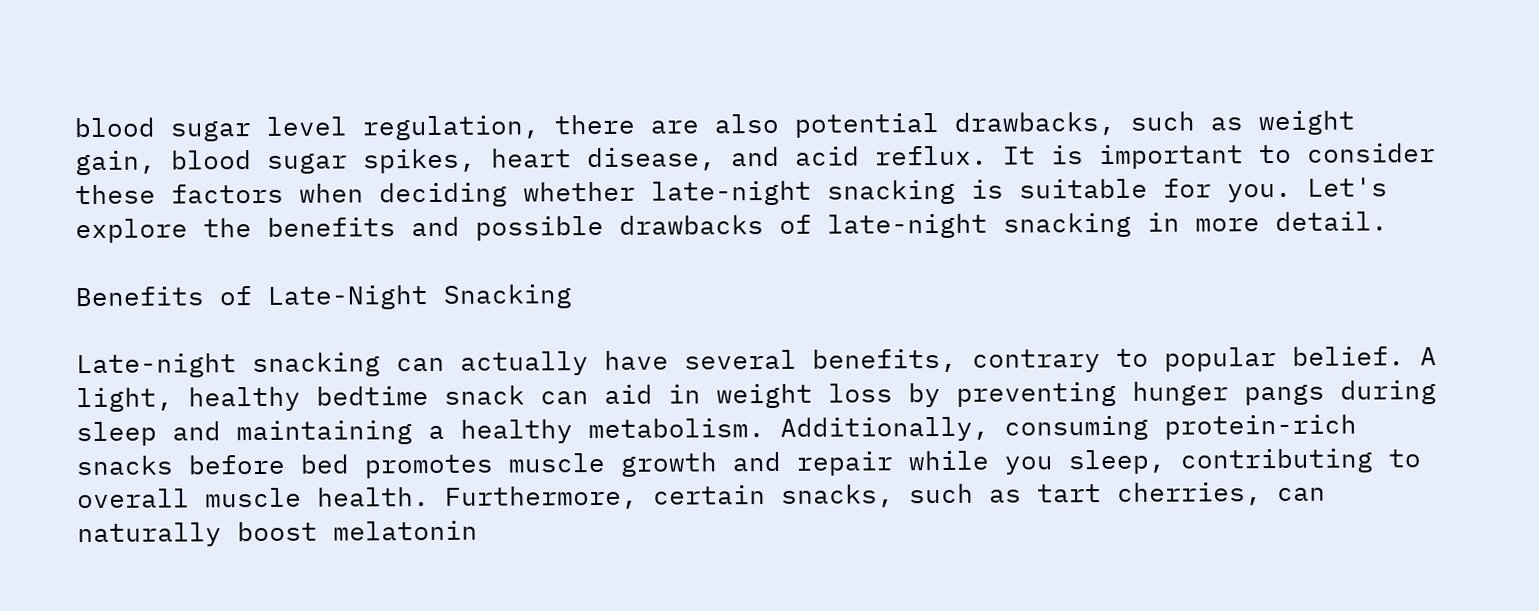blood sugar level regulation, there are also potential drawbacks, such as weight gain, blood sugar spikes, heart disease, and acid reflux. It is important to consider these factors when deciding whether late-night snacking is suitable for you. Let's explore the benefits and possible drawbacks of late-night snacking in more detail.

Benefits of Late-Night Snacking

Late-night snacking can actually have several benefits, contrary to popular belief. A light, healthy bedtime snack can aid in weight loss by preventing hunger pangs during sleep and maintaining a healthy metabolism. Additionally, consuming protein-rich snacks before bed promotes muscle growth and repair while you sleep, contributing to overall muscle health. Furthermore, certain snacks, such as tart cherries, can naturally boost melatonin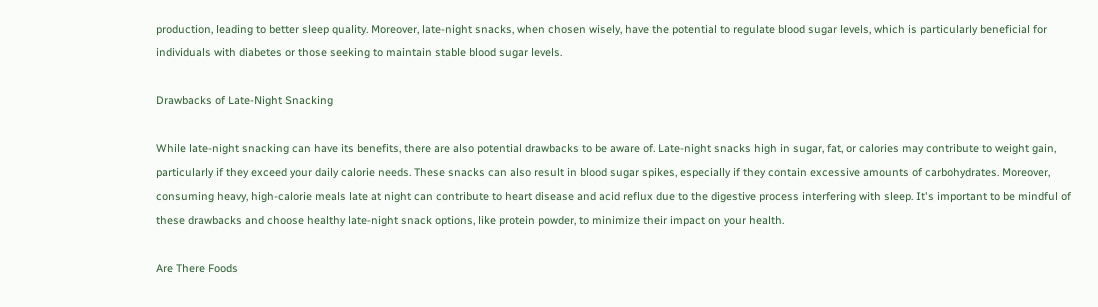production, leading to better sleep quality. Moreover, late-night snacks, when chosen wisely, have the potential to regulate blood sugar levels, which is particularly beneficial for individuals with diabetes or those seeking to maintain stable blood sugar levels.

Drawbacks of Late-Night Snacking

While late-night snacking can have its benefits, there are also potential drawbacks to be aware of. Late-night snacks high in sugar, fat, or calories may contribute to weight gain, particularly if they exceed your daily calorie needs. These snacks can also result in blood sugar spikes, especially if they contain excessive amounts of carbohydrates. Moreover, consuming heavy, high-calorie meals late at night can contribute to heart disease and acid reflux due to the digestive process interfering with sleep. It's important to be mindful of these drawbacks and choose healthy late-night snack options, like protein powder, to minimize their impact on your health.

Are There Foods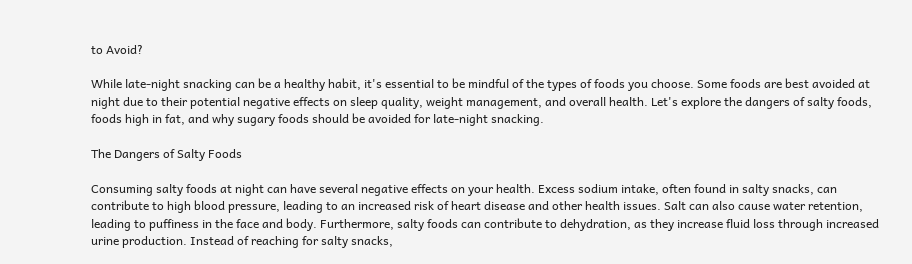to Avoid?

While late-night snacking can be a healthy habit, it's essential to be mindful of the types of foods you choose. Some foods are best avoided at night due to their potential negative effects on sleep quality, weight management, and overall health. Let's explore the dangers of salty foods, foods high in fat, and why sugary foods should be avoided for late-night snacking.

The Dangers of Salty Foods

Consuming salty foods at night can have several negative effects on your health. Excess sodium intake, often found in salty snacks, can contribute to high blood pressure, leading to an increased risk of heart disease and other health issues. Salt can also cause water retention, leading to puffiness in the face and body. Furthermore, salty foods can contribute to dehydration, as they increase fluid loss through increased urine production. Instead of reaching for salty snacks,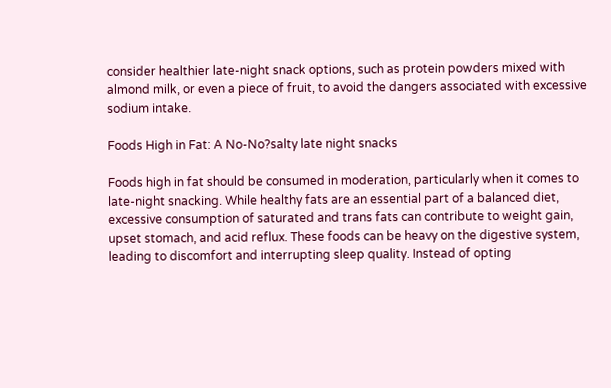consider healthier late-night snack options, such as protein powders mixed with almond milk, or even a piece of fruit, to avoid the dangers associated with excessive sodium intake.

Foods High in Fat: A No-No?salty late night snacks

Foods high in fat should be consumed in moderation, particularly when it comes to late-night snacking. While healthy fats are an essential part of a balanced diet, excessive consumption of saturated and trans fats can contribute to weight gain, upset stomach, and acid reflux. These foods can be heavy on the digestive system, leading to discomfort and interrupting sleep quality. Instead of opting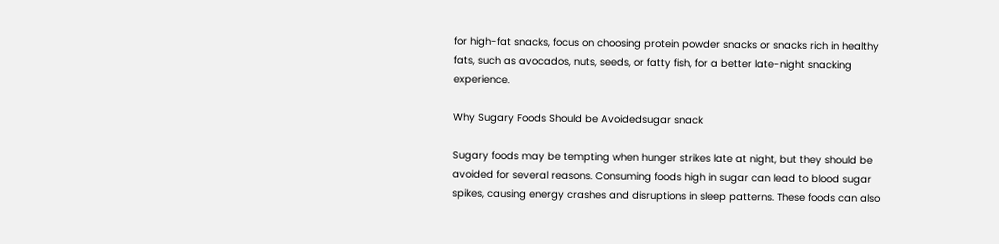for high-fat snacks, focus on choosing protein powder snacks or snacks rich in healthy fats, such as avocados, nuts, seeds, or fatty fish, for a better late-night snacking experience.

Why Sugary Foods Should be Avoidedsugar snack

Sugary foods may be tempting when hunger strikes late at night, but they should be avoided for several reasons. Consuming foods high in sugar can lead to blood sugar spikes, causing energy crashes and disruptions in sleep patterns. These foods can also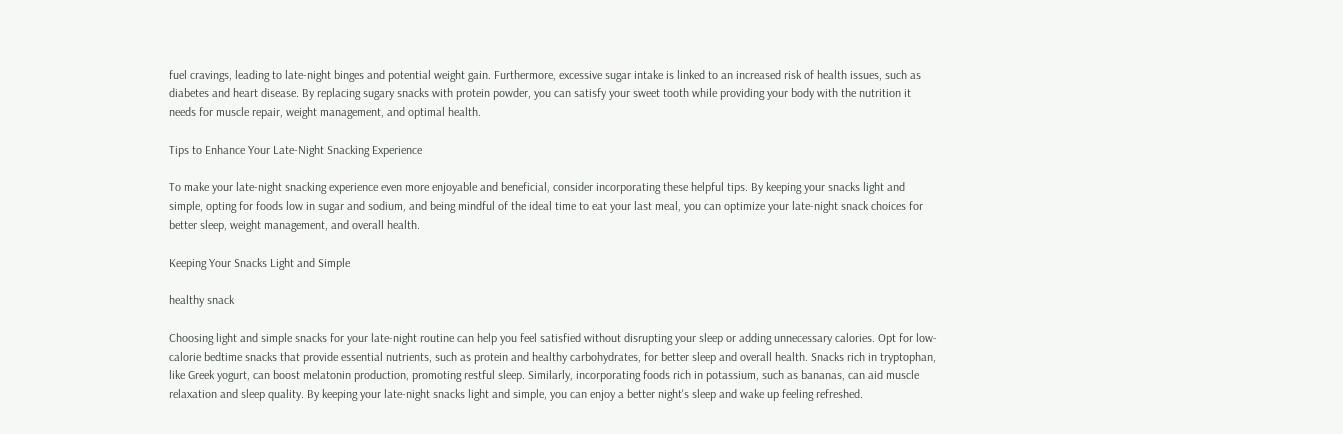fuel cravings, leading to late-night binges and potential weight gain. Furthermore, excessive sugar intake is linked to an increased risk of health issues, such as diabetes and heart disease. By replacing sugary snacks with protein powder, you can satisfy your sweet tooth while providing your body with the nutrition it needs for muscle repair, weight management, and optimal health.

Tips to Enhance Your Late-Night Snacking Experience

To make your late-night snacking experience even more enjoyable and beneficial, consider incorporating these helpful tips. By keeping your snacks light and simple, opting for foods low in sugar and sodium, and being mindful of the ideal time to eat your last meal, you can optimize your late-night snack choices for better sleep, weight management, and overall health.

Keeping Your Snacks Light and Simple

healthy snack

Choosing light and simple snacks for your late-night routine can help you feel satisfied without disrupting your sleep or adding unnecessary calories. Opt for low-calorie bedtime snacks that provide essential nutrients, such as protein and healthy carbohydrates, for better sleep and overall health. Snacks rich in tryptophan, like Greek yogurt, can boost melatonin production, promoting restful sleep. Similarly, incorporating foods rich in potassium, such as bananas, can aid muscle relaxation and sleep quality. By keeping your late-night snacks light and simple, you can enjoy a better night's sleep and wake up feeling refreshed.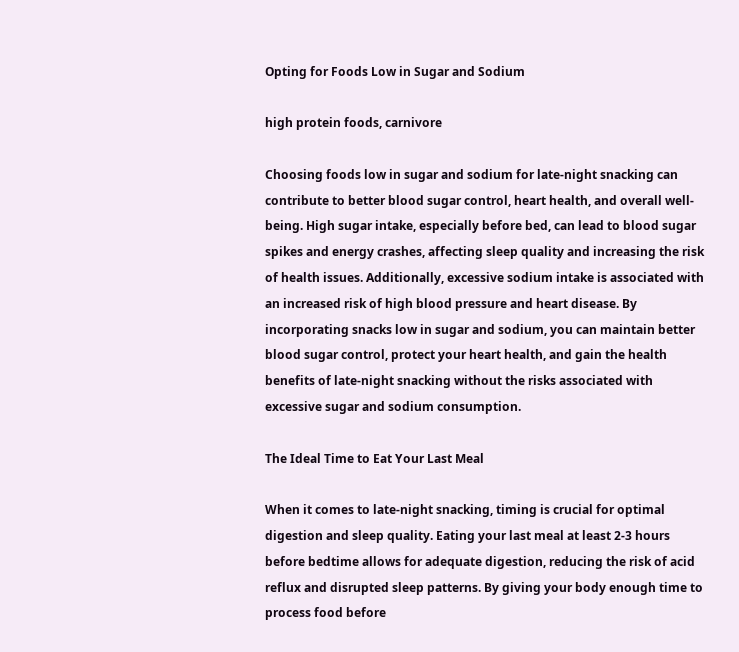Opting for Foods Low in Sugar and Sodium

high protein foods, carnivore

Choosing foods low in sugar and sodium for late-night snacking can contribute to better blood sugar control, heart health, and overall well-being. High sugar intake, especially before bed, can lead to blood sugar spikes and energy crashes, affecting sleep quality and increasing the risk of health issues. Additionally, excessive sodium intake is associated with an increased risk of high blood pressure and heart disease. By incorporating snacks low in sugar and sodium, you can maintain better blood sugar control, protect your heart health, and gain the health benefits of late-night snacking without the risks associated with excessive sugar and sodium consumption.

The Ideal Time to Eat Your Last Meal

When it comes to late-night snacking, timing is crucial for optimal digestion and sleep quality. Eating your last meal at least 2-3 hours before bedtime allows for adequate digestion, reducing the risk of acid reflux and disrupted sleep patterns. By giving your body enough time to process food before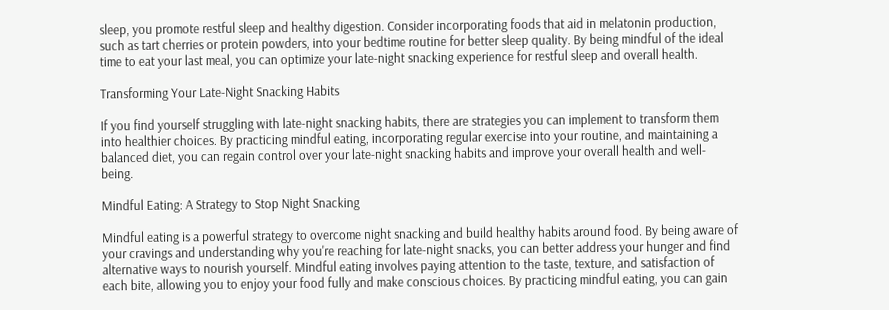sleep, you promote restful sleep and healthy digestion. Consider incorporating foods that aid in melatonin production, such as tart cherries or protein powders, into your bedtime routine for better sleep quality. By being mindful of the ideal time to eat your last meal, you can optimize your late-night snacking experience for restful sleep and overall health.

Transforming Your Late-Night Snacking Habits

If you find yourself struggling with late-night snacking habits, there are strategies you can implement to transform them into healthier choices. By practicing mindful eating, incorporating regular exercise into your routine, and maintaining a balanced diet, you can regain control over your late-night snacking habits and improve your overall health and well-being.

Mindful Eating: A Strategy to Stop Night Snacking

Mindful eating is a powerful strategy to overcome night snacking and build healthy habits around food. By being aware of your cravings and understanding why you're reaching for late-night snacks, you can better address your hunger and find alternative ways to nourish yourself. Mindful eating involves paying attention to the taste, texture, and satisfaction of each bite, allowing you to enjoy your food fully and make conscious choices. By practicing mindful eating, you can gain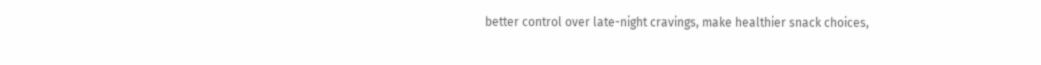better control over late-night cravings, make healthier snack choices,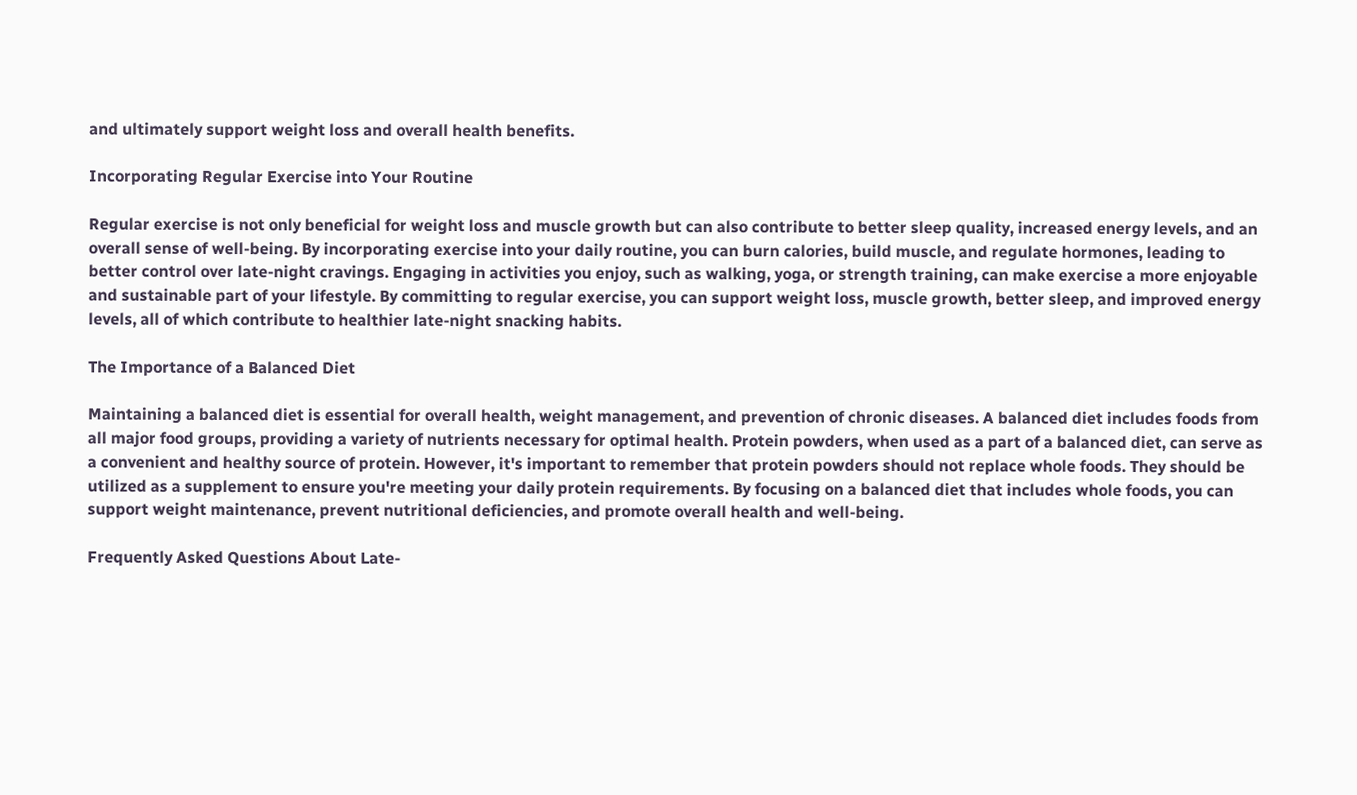and ultimately support weight loss and overall health benefits.

Incorporating Regular Exercise into Your Routine

Regular exercise is not only beneficial for weight loss and muscle growth but can also contribute to better sleep quality, increased energy levels, and an overall sense of well-being. By incorporating exercise into your daily routine, you can burn calories, build muscle, and regulate hormones, leading to better control over late-night cravings. Engaging in activities you enjoy, such as walking, yoga, or strength training, can make exercise a more enjoyable and sustainable part of your lifestyle. By committing to regular exercise, you can support weight loss, muscle growth, better sleep, and improved energy levels, all of which contribute to healthier late-night snacking habits.

The Importance of a Balanced Diet

Maintaining a balanced diet is essential for overall health, weight management, and prevention of chronic diseases. A balanced diet includes foods from all major food groups, providing a variety of nutrients necessary for optimal health. Protein powders, when used as a part of a balanced diet, can serve as a convenient and healthy source of protein. However, it's important to remember that protein powders should not replace whole foods. They should be utilized as a supplement to ensure you're meeting your daily protein requirements. By focusing on a balanced diet that includes whole foods, you can support weight maintenance, prevent nutritional deficiencies, and promote overall health and well-being.

Frequently Asked Questions About Late-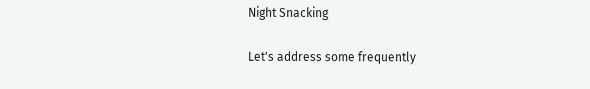Night Snacking

Let's address some frequently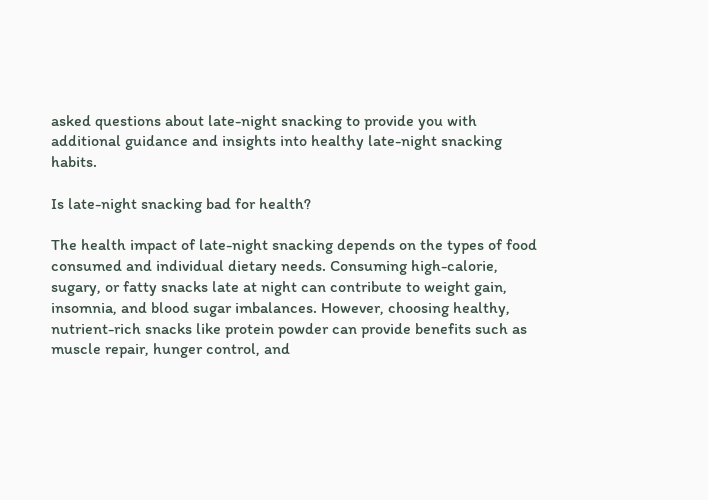asked questions about late-night snacking to provide you with additional guidance and insights into healthy late-night snacking habits.

Is late-night snacking bad for health?

The health impact of late-night snacking depends on the types of food consumed and individual dietary needs. Consuming high-calorie, sugary, or fatty snacks late at night can contribute to weight gain, insomnia, and blood sugar imbalances. However, choosing healthy, nutrient-rich snacks like protein powder can provide benefits such as muscle repair, hunger control, and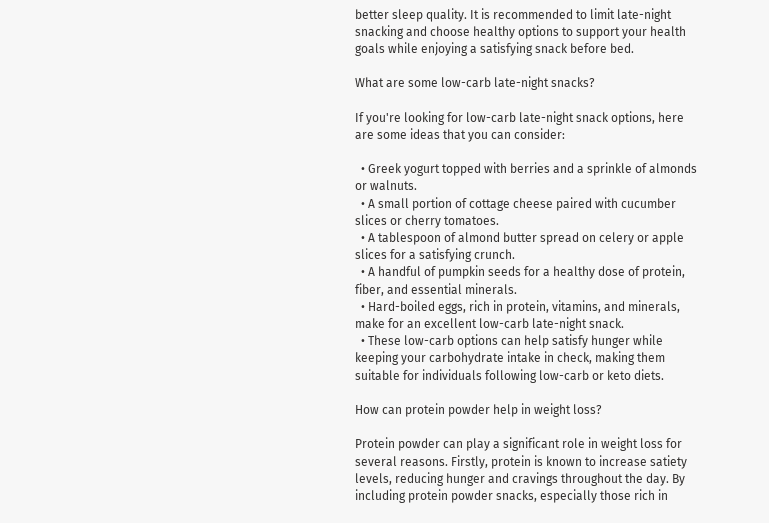better sleep quality. It is recommended to limit late-night snacking and choose healthy options to support your health goals while enjoying a satisfying snack before bed.

What are some low-carb late-night snacks?

If you're looking for low-carb late-night snack options, here are some ideas that you can consider:

  • Greek yogurt topped with berries and a sprinkle of almonds or walnuts.
  • A small portion of cottage cheese paired with cucumber slices or cherry tomatoes.
  • A tablespoon of almond butter spread on celery or apple slices for a satisfying crunch.
  • A handful of pumpkin seeds for a healthy dose of protein, fiber, and essential minerals.
  • Hard-boiled eggs, rich in protein, vitamins, and minerals, make for an excellent low-carb late-night snack.
  • These low-carb options can help satisfy hunger while keeping your carbohydrate intake in check, making them suitable for individuals following low-carb or keto diets.

How can protein powder help in weight loss?

Protein powder can play a significant role in weight loss for several reasons. Firstly, protein is known to increase satiety levels, reducing hunger and cravings throughout the day. By including protein powder snacks, especially those rich in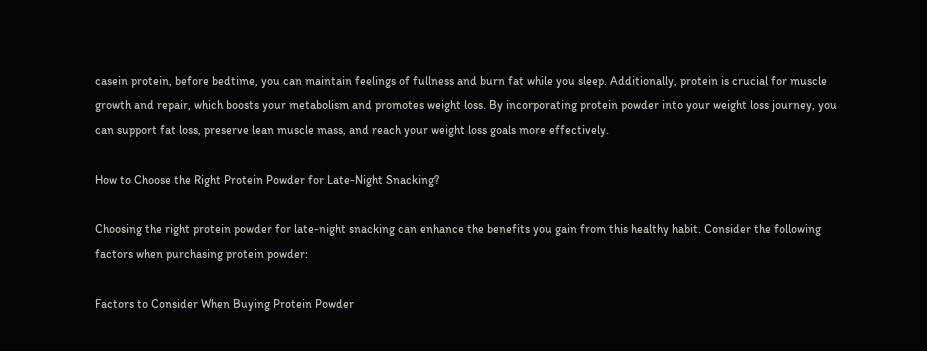casein protein, before bedtime, you can maintain feelings of fullness and burn fat while you sleep. Additionally, protein is crucial for muscle growth and repair, which boosts your metabolism and promotes weight loss. By incorporating protein powder into your weight loss journey, you can support fat loss, preserve lean muscle mass, and reach your weight loss goals more effectively.

How to Choose the Right Protein Powder for Late-Night Snacking?

Choosing the right protein powder for late-night snacking can enhance the benefits you gain from this healthy habit. Consider the following factors when purchasing protein powder:

Factors to Consider When Buying Protein Powder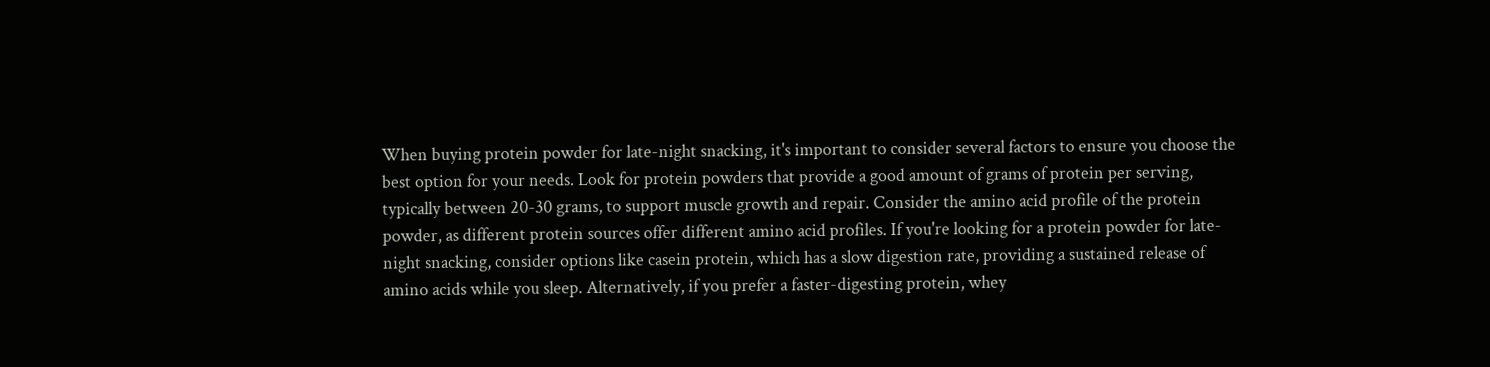When buying protein powder for late-night snacking, it's important to consider several factors to ensure you choose the best option for your needs. Look for protein powders that provide a good amount of grams of protein per serving, typically between 20-30 grams, to support muscle growth and repair. Consider the amino acid profile of the protein powder, as different protein sources offer different amino acid profiles. If you're looking for a protein powder for late-night snacking, consider options like casein protein, which has a slow digestion rate, providing a sustained release of amino acids while you sleep. Alternatively, if you prefer a faster-digesting protein, whey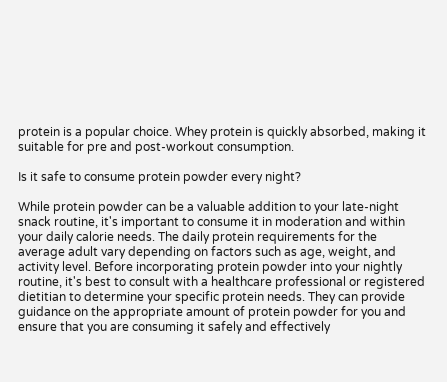protein is a popular choice. Whey protein is quickly absorbed, making it suitable for pre and post-workout consumption.

Is it safe to consume protein powder every night?

While protein powder can be a valuable addition to your late-night snack routine, it's important to consume it in moderation and within your daily calorie needs. The daily protein requirements for the average adult vary depending on factors such as age, weight, and activity level. Before incorporating protein powder into your nightly routine, it's best to consult with a healthcare professional or registered dietitian to determine your specific protein needs. They can provide guidance on the appropriate amount of protein powder for you and ensure that you are consuming it safely and effectively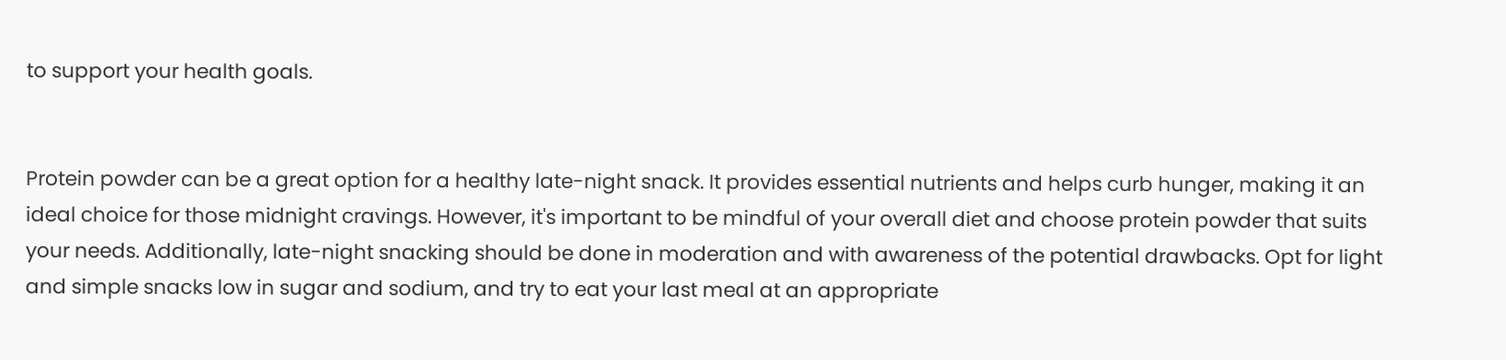to support your health goals.


Protein powder can be a great option for a healthy late-night snack. It provides essential nutrients and helps curb hunger, making it an ideal choice for those midnight cravings. However, it's important to be mindful of your overall diet and choose protein powder that suits your needs. Additionally, late-night snacking should be done in moderation and with awareness of the potential drawbacks. Opt for light and simple snacks low in sugar and sodium, and try to eat your last meal at an appropriate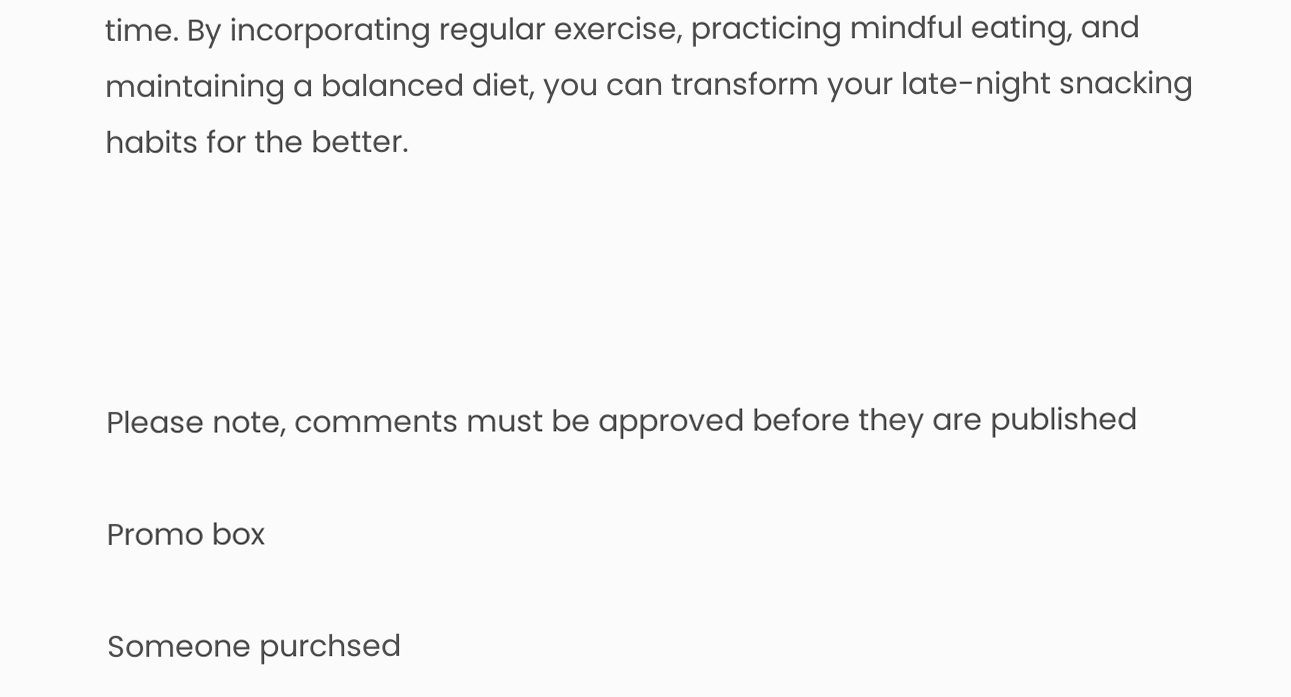time. By incorporating regular exercise, practicing mindful eating, and maintaining a balanced diet, you can transform your late-night snacking habits for the better.




Please note, comments must be approved before they are published

Promo box

Someone purchsed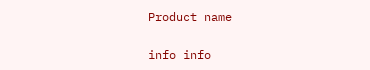Product name

info info